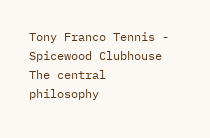Tony Franco Tennis - Spicewood Clubhouse
The central philosophy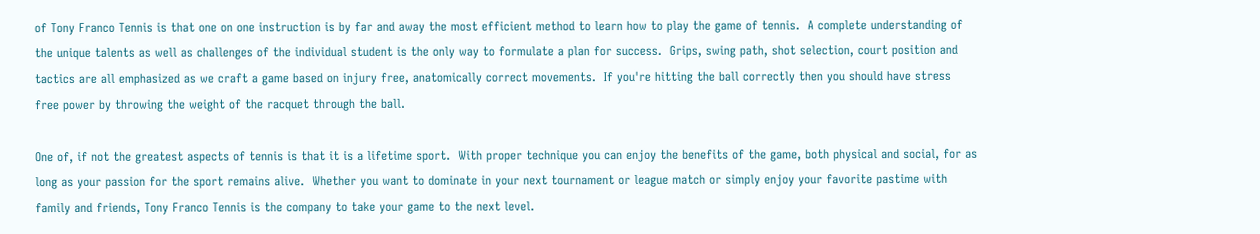of Tony Franco Tennis is that one on one instruction is by far and away the most efficient method to learn how to play the game of tennis.  A complete understanding of the unique talents as well as challenges of the individual student is the only way to formulate a plan for success.  Grips, swing path, shot selection, court position and tactics are all emphasized as we craft a game based on injury free, anatomically correct movements.  If you're hitting the ball correctly then you should have stress free power by throwing the weight of the racquet through the ball.

One of, if not the greatest aspects of tennis is that it is a lifetime sport.  With proper technique you can enjoy the benefits of the game, both physical and social, for as long as your passion for the sport remains alive.  Whether you want to dominate in your next tournament or league match or simply enjoy your favorite pastime with family and friends, Tony Franco Tennis is the company to take your game to the next level.